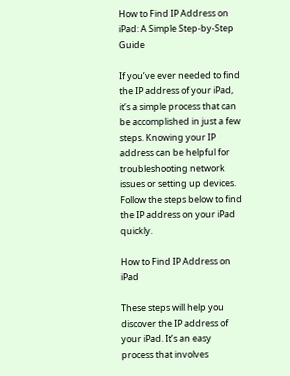How to Find IP Address on iPad: A Simple Step-by-Step Guide

If you’ve ever needed to find the IP address of your iPad, it’s a simple process that can be accomplished in just a few steps. Knowing your IP address can be helpful for troubleshooting network issues or setting up devices. Follow the steps below to find the IP address on your iPad quickly.

How to Find IP Address on iPad

These steps will help you discover the IP address of your iPad. It’s an easy process that involves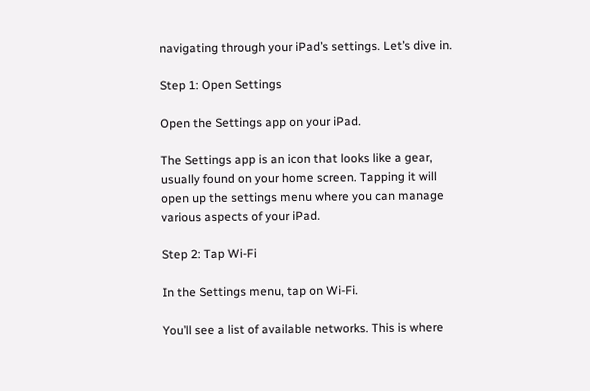navigating through your iPad’s settings. Let’s dive in.

Step 1: Open Settings

Open the Settings app on your iPad.

The Settings app is an icon that looks like a gear, usually found on your home screen. Tapping it will open up the settings menu where you can manage various aspects of your iPad.

Step 2: Tap Wi-Fi

In the Settings menu, tap on Wi-Fi.

You’ll see a list of available networks. This is where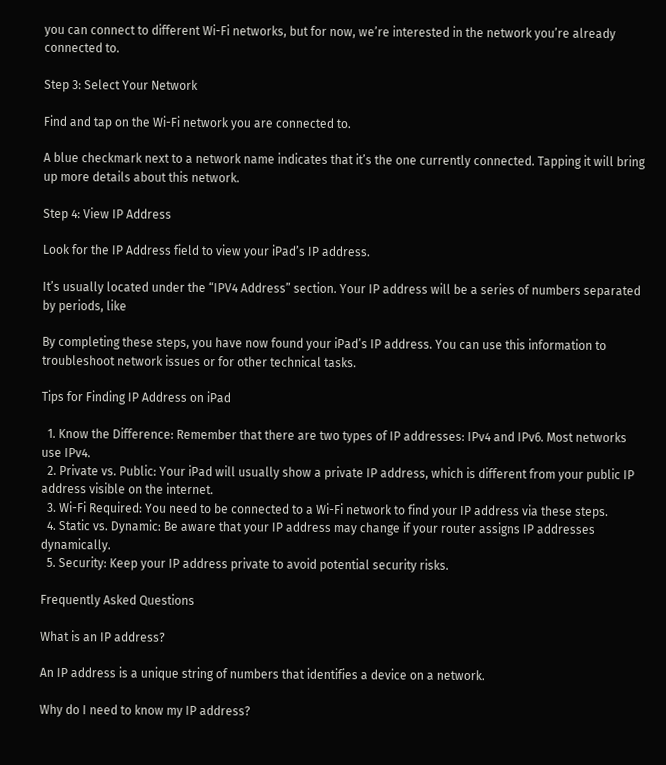you can connect to different Wi-Fi networks, but for now, we’re interested in the network you’re already connected to.

Step 3: Select Your Network

Find and tap on the Wi-Fi network you are connected to.

A blue checkmark next to a network name indicates that it’s the one currently connected. Tapping it will bring up more details about this network.

Step 4: View IP Address

Look for the IP Address field to view your iPad’s IP address.

It’s usually located under the “IPV4 Address” section. Your IP address will be a series of numbers separated by periods, like

By completing these steps, you have now found your iPad’s IP address. You can use this information to troubleshoot network issues or for other technical tasks.

Tips for Finding IP Address on iPad

  1. Know the Difference: Remember that there are two types of IP addresses: IPv4 and IPv6. Most networks use IPv4.
  2. Private vs. Public: Your iPad will usually show a private IP address, which is different from your public IP address visible on the internet.
  3. Wi-Fi Required: You need to be connected to a Wi-Fi network to find your IP address via these steps.
  4. Static vs. Dynamic: Be aware that your IP address may change if your router assigns IP addresses dynamically.
  5. Security: Keep your IP address private to avoid potential security risks.

Frequently Asked Questions

What is an IP address?

An IP address is a unique string of numbers that identifies a device on a network.

Why do I need to know my IP address?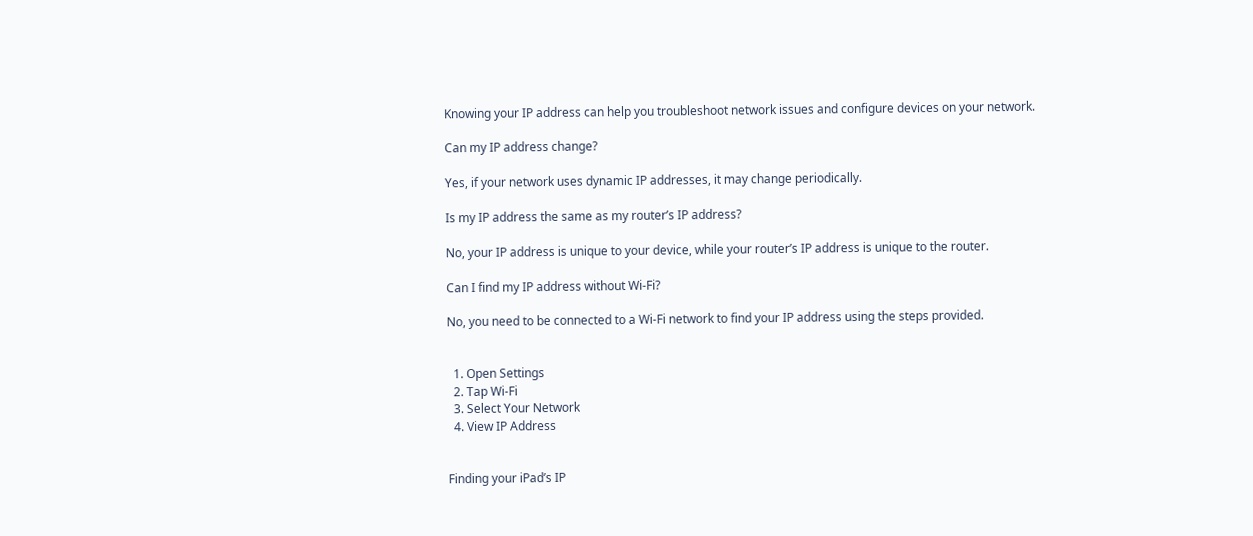Knowing your IP address can help you troubleshoot network issues and configure devices on your network.

Can my IP address change?

Yes, if your network uses dynamic IP addresses, it may change periodically.

Is my IP address the same as my router’s IP address?

No, your IP address is unique to your device, while your router’s IP address is unique to the router.

Can I find my IP address without Wi-Fi?

No, you need to be connected to a Wi-Fi network to find your IP address using the steps provided.


  1. Open Settings
  2. Tap Wi-Fi
  3. Select Your Network
  4. View IP Address


Finding your iPad’s IP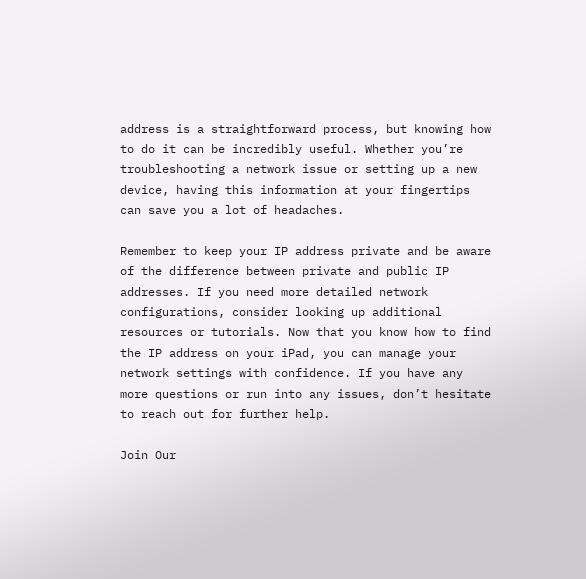address is a straightforward process, but knowing how to do it can be incredibly useful. Whether you’re troubleshooting a network issue or setting up a new device, having this information at your fingertips can save you a lot of headaches.

Remember to keep your IP address private and be aware of the difference between private and public IP addresses. If you need more detailed network configurations, consider looking up additional resources or tutorials. Now that you know how to find the IP address on your iPad, you can manage your network settings with confidence. If you have any more questions or run into any issues, don’t hesitate to reach out for further help.

Join Our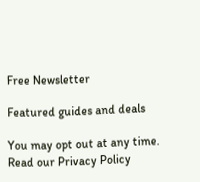Free Newsletter

Featured guides and deals

You may opt out at any time. Read our Privacy Policy